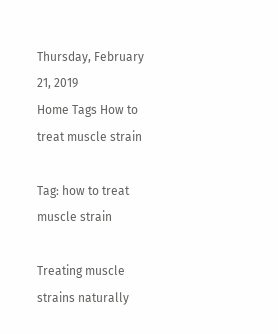Thursday, February 21, 2019
Home Tags How to treat muscle strain

Tag: how to treat muscle strain

Treating muscle strains naturally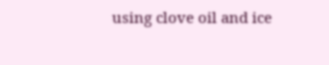using clove oil and ice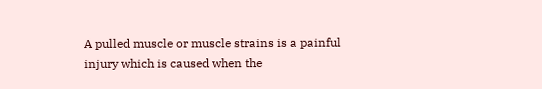A pulled muscle or muscle strains is a painful injury which is caused when the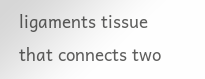ligaments tissue that connects two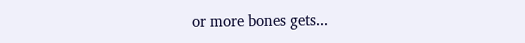or more bones gets...